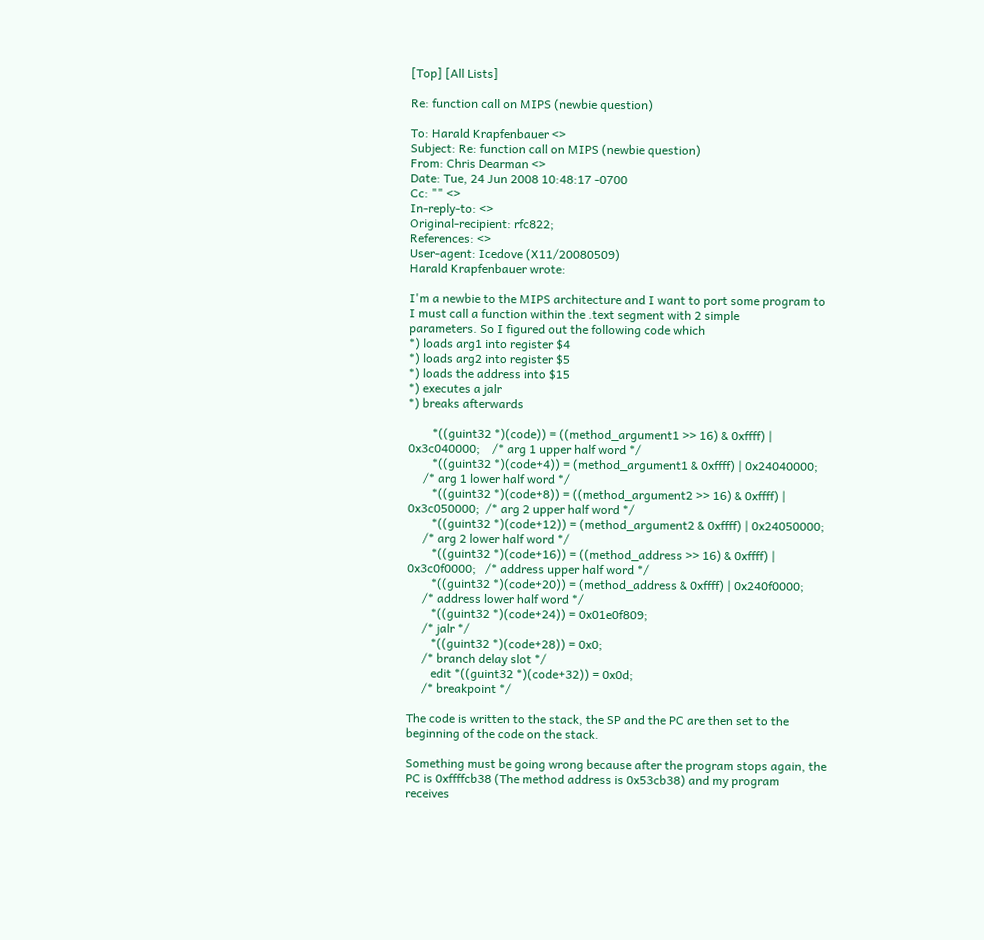[Top] [All Lists]

Re: function call on MIPS (newbie question)

To: Harald Krapfenbauer <>
Subject: Re: function call on MIPS (newbie question)
From: Chris Dearman <>
Date: Tue, 24 Jun 2008 10:48:17 -0700
Cc: "" <>
In-reply-to: <>
Original-recipient: rfc822;
References: <>
User-agent: Icedove (X11/20080509)
Harald Krapfenbauer wrote:

I'm a newbie to the MIPS architecture and I want to port some program to
I must call a function within the .text segment with 2 simple
parameters. So I figured out the following code which
*) loads arg1 into register $4
*) loads arg2 into register $5
*) loads the address into $15
*) executes a jalr
*) breaks afterwards

        *((guint32 *)(code)) = ((method_argument1 >> 16) & 0xffff) |
0x3c040000;    /* arg 1 upper half word */
        *((guint32 *)(code+4)) = (method_argument1 & 0xffff) | 0x24040000;
     /* arg 1 lower half word */
        *((guint32 *)(code+8)) = ((method_argument2 >> 16) & 0xffff) |
0x3c050000;  /* arg 2 upper half word */
        *((guint32 *)(code+12)) = (method_argument2 & 0xffff) | 0x24050000;
     /* arg 2 lower half word */
        *((guint32 *)(code+16)) = ((method_address >> 16) & 0xffff) |
0x3c0f0000;   /* address upper half word */
        *((guint32 *)(code+20)) = (method_address & 0xffff) | 0x240f0000;
     /* address lower half word */
        *((guint32 *)(code+24)) = 0x01e0f809;
     /* jalr */
        *((guint32 *)(code+28)) = 0x0;
     /* branch delay slot */
        edit *((guint32 *)(code+32)) = 0x0d;
     /* breakpoint */

The code is written to the stack, the SP and the PC are then set to the
beginning of the code on the stack.

Something must be going wrong because after the program stops again, the
PC is 0xffffcb38 (The method address is 0x53cb38) and my program
receives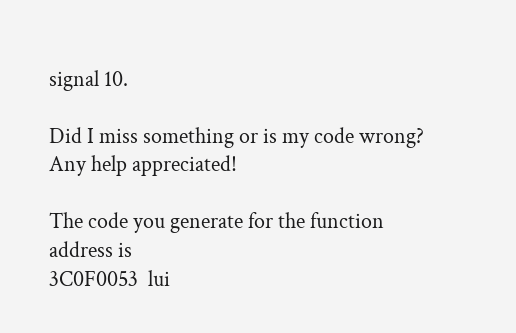signal 10.

Did I miss something or is my code wrong?
Any help appreciated!

The code you generate for the function address is
3C0F0053  lui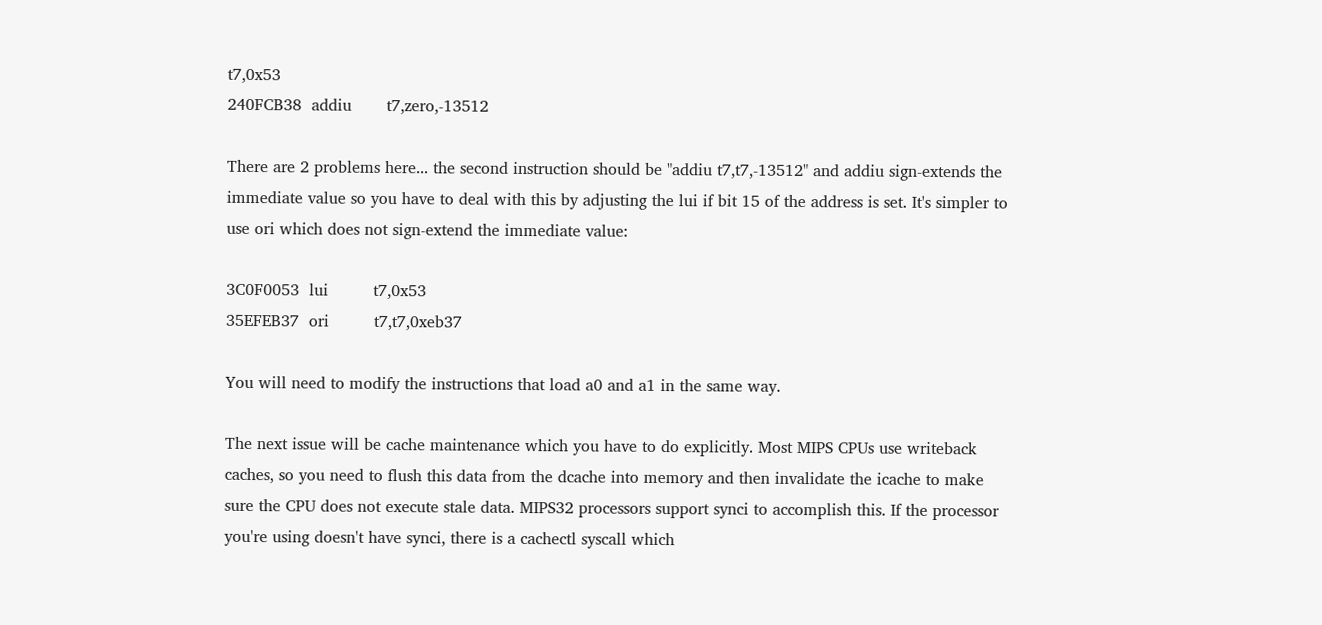t7,0x53
240FCB38  addiu       t7,zero,-13512

There are 2 problems here... the second instruction should be "addiu t7,t7,-13512" and addiu sign-extends the immediate value so you have to deal with this by adjusting the lui if bit 15 of the address is set. It's simpler to use ori which does not sign-extend the immediate value:

3C0F0053  lui         t7,0x53
35EFEB37  ori         t7,t7,0xeb37

You will need to modify the instructions that load a0 and a1 in the same way.

The next issue will be cache maintenance which you have to do explicitly. Most MIPS CPUs use writeback caches, so you need to flush this data from the dcache into memory and then invalidate the icache to make sure the CPU does not execute stale data. MIPS32 processors support synci to accomplish this. If the processor you're using doesn't have synci, there is a cachectl syscall which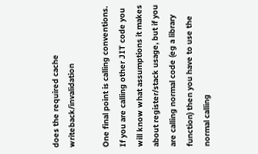does the required cache writeback/invalidation

One final point is calling conventions. If you are calling other JIT code you will know what assumptions it makes about register/stack usage, but if you are calling normal code (eg a library function) then you have to use the normal calling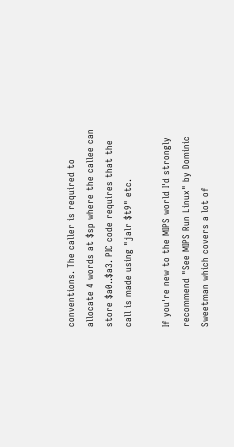conventions. The caller is required to allocate 4 words at $sp where the callee can store $a0..$a3. PIC code requires that the call is made using "jalr $t9" etc.

If you're new to the MIPS world I'd strongly recommend "See MIPS Run Linux" by Dominic Sweetman which covers a lot of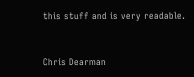this stuff and is very readable.


Chris Dearman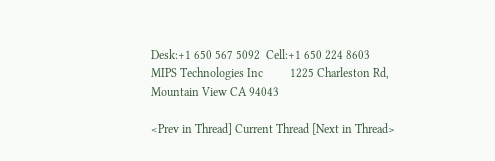Desk:+1 650 567 5092  Cell:+1 650 224 8603
MIPS Technologies Inc         1225 Charleston Rd, Mountain View CA 94043

<Prev in Thread] Current Thread [Next in Thread>